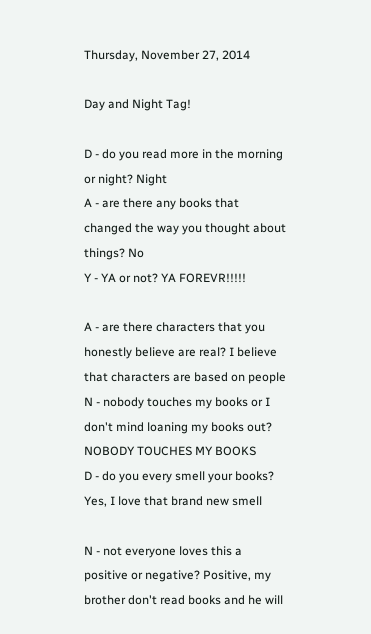Thursday, November 27, 2014

Day and Night Tag!

D - do you read more in the morning or night? Night
A - are there any books that changed the way you thought about things? No
Y - YA or not? YA FOREVR!!!!!

A - are there characters that you honestly believe are real? I believe that characters are based on people
N - nobody touches my books or I don't mind loaning my books out? NOBODY TOUCHES MY BOOKS
D - do you every smell your books? Yes, I love that brand new smell

N - not everyone loves this a positive or negative? Positive, my brother don't read books and he will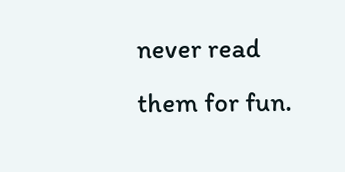never read them for fun.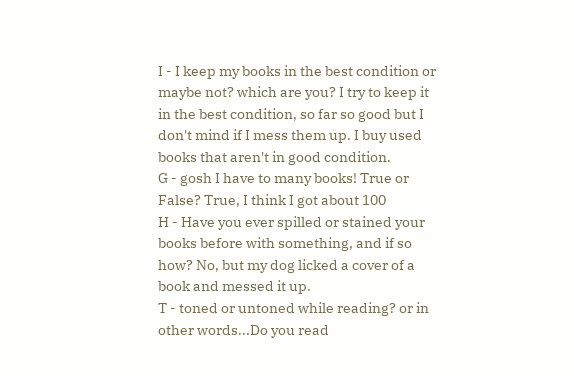I - I keep my books in the best condition or maybe not? which are you? I try to keep it in the best condition, so far so good but I don't mind if I mess them up. I buy used books that aren't in good condition.
G - gosh I have to many books! True or False? True, I think I got about 100
H - Have you ever spilled or stained your books before with something, and if so how? No, but my dog licked a cover of a book and messed it up.
T - toned or untoned while reading? or in other words...Do you read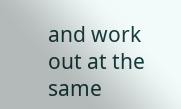and work out at the same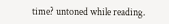time? untoned while reading.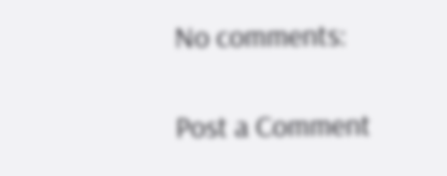No comments:

Post a Comment